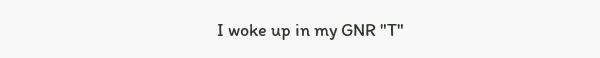I woke up in my GNR "T"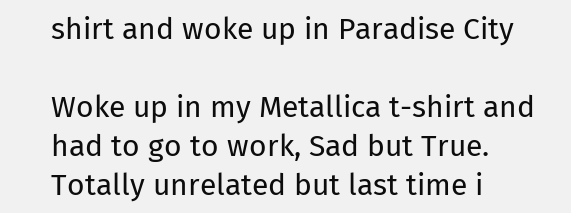shirt and woke up in Paradise City

Woke up in my Metallica t-shirt and had to go to work, Sad but True.
Totally unrelated but last time i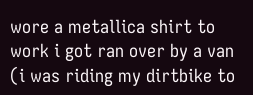wore a metallica shirt to work i got ran over by a van (i was riding my dirtbike to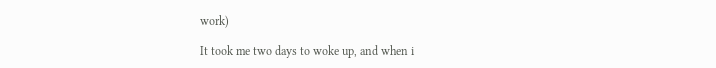work)

It took me two days to woke up, and when i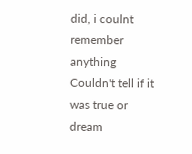did, i coulnt remember anything
Couldn't tell if it was true or dream